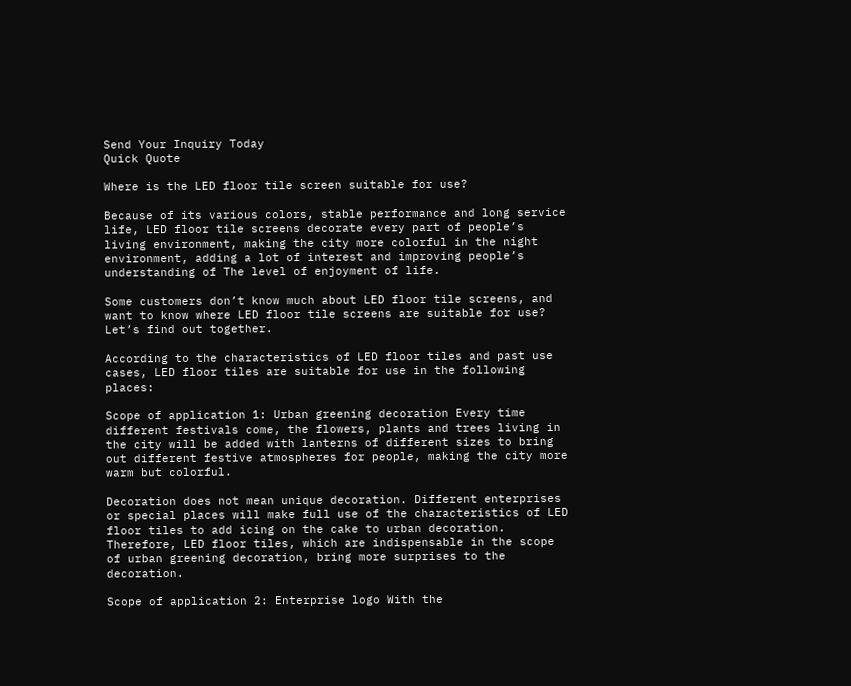Send Your Inquiry Today
Quick Quote

Where is the LED floor tile screen suitable for use?

Because of its various colors, stable performance and long service life, LED floor tile screens decorate every part of people’s living environment, making the city more colorful in the night environment, adding a lot of interest and improving people’s understanding of The level of enjoyment of life.

Some customers don’t know much about LED floor tile screens, and want to know where LED floor tile screens are suitable for use? Let’s find out together.

According to the characteristics of LED floor tiles and past use cases, LED floor tiles are suitable for use in the following places:

Scope of application 1: Urban greening decoration Every time different festivals come, the flowers, plants and trees living in the city will be added with lanterns of different sizes to bring out different festive atmospheres for people, making the city more warm but colorful.

Decoration does not mean unique decoration. Different enterprises or special places will make full use of the characteristics of LED floor tiles to add icing on the cake to urban decoration. Therefore, LED floor tiles, which are indispensable in the scope of urban greening decoration, bring more surprises to the decoration.

Scope of application 2: Enterprise logo With the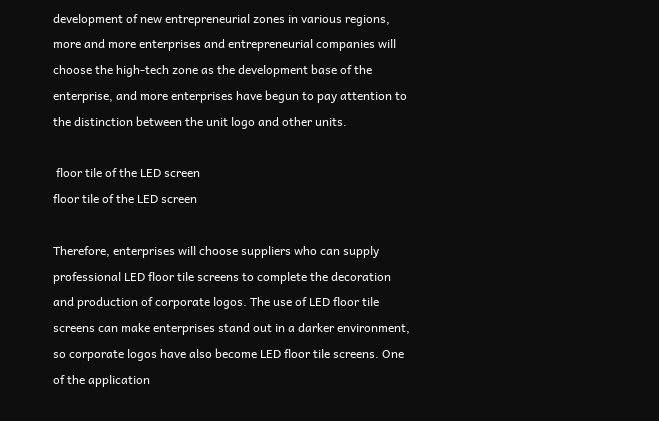development of new entrepreneurial zones in various regions, more and more enterprises and entrepreneurial companies will choose the high-tech zone as the development base of the enterprise, and more enterprises have begun to pay attention to the distinction between the unit logo and other units.

 floor tile of the LED screen
floor tile of the LED screen

Therefore, enterprises will choose suppliers who can supply professional LED floor tile screens to complete the decoration and production of corporate logos. The use of LED floor tile screens can make enterprises stand out in a darker environment, so corporate logos have also become LED floor tile screens. One of the application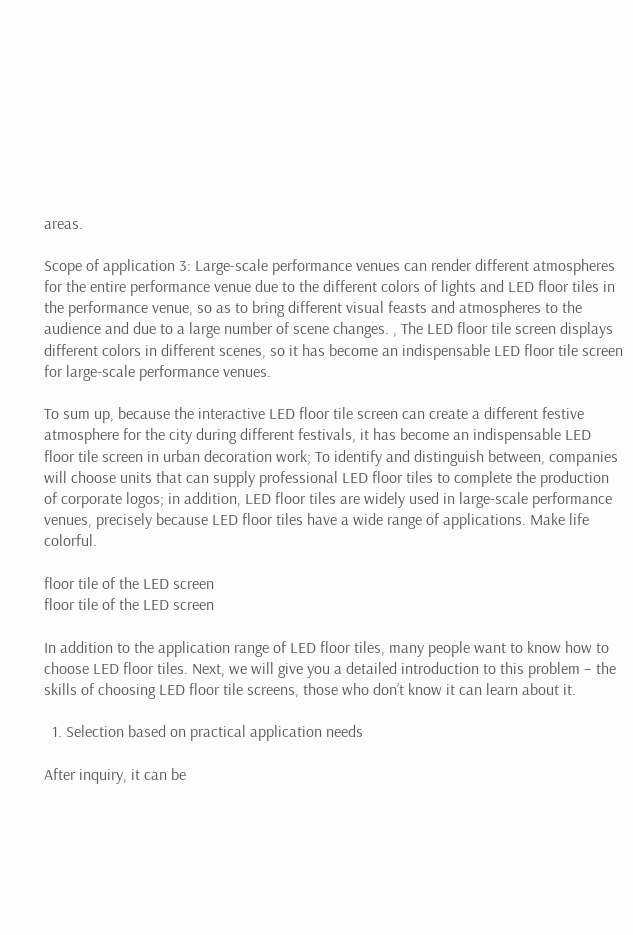areas.

Scope of application 3: Large-scale performance venues can render different atmospheres for the entire performance venue due to the different colors of lights and LED floor tiles in the performance venue, so as to bring different visual feasts and atmospheres to the audience and due to a large number of scene changes. , The LED floor tile screen displays different colors in different scenes, so it has become an indispensable LED floor tile screen for large-scale performance venues.

To sum up, because the interactive LED floor tile screen can create a different festive atmosphere for the city during different festivals, it has become an indispensable LED floor tile screen in urban decoration work; To identify and distinguish between, companies will choose units that can supply professional LED floor tiles to complete the production of corporate logos; in addition, LED floor tiles are widely used in large-scale performance venues, precisely because LED floor tiles have a wide range of applications. Make life colorful.

floor tile of the LED screen
floor tile of the LED screen

In addition to the application range of LED floor tiles, many people want to know how to choose LED floor tiles. Next, we will give you a detailed introduction to this problem – the skills of choosing LED floor tile screens, those who don’t know it can learn about it.

  1. Selection based on practical application needs

After inquiry, it can be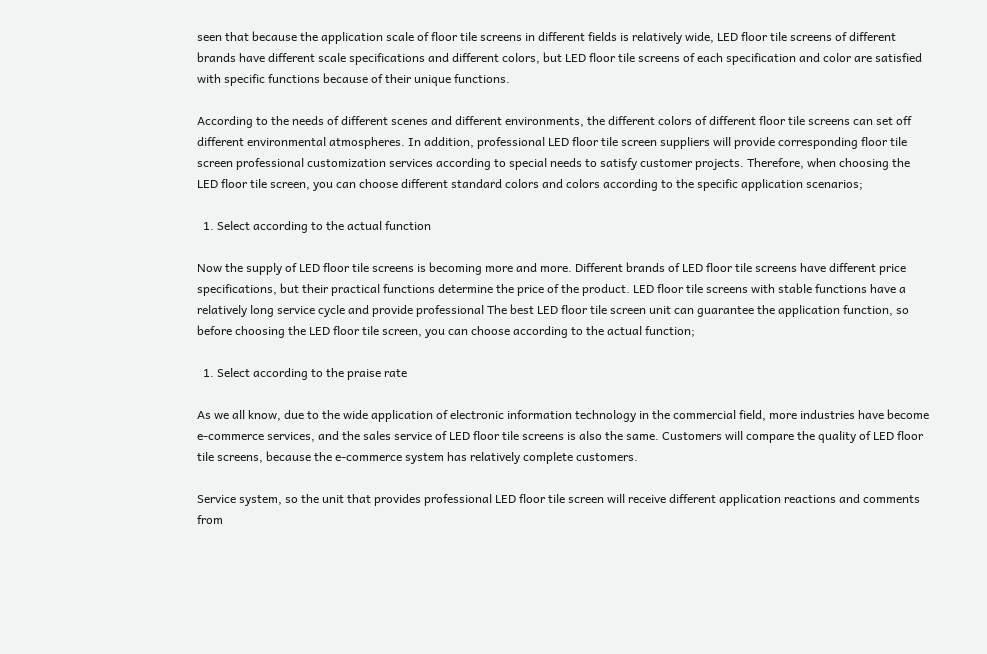seen that because the application scale of floor tile screens in different fields is relatively wide, LED floor tile screens of different brands have different scale specifications and different colors, but LED floor tile screens of each specification and color are satisfied with specific functions because of their unique functions.

According to the needs of different scenes and different environments, the different colors of different floor tile screens can set off different environmental atmospheres. In addition, professional LED floor tile screen suppliers will provide corresponding floor tile screen professional customization services according to special needs to satisfy customer projects. Therefore, when choosing the LED floor tile screen, you can choose different standard colors and colors according to the specific application scenarios;

  1. Select according to the actual function

Now the supply of LED floor tile screens is becoming more and more. Different brands of LED floor tile screens have different price specifications, but their practical functions determine the price of the product. LED floor tile screens with stable functions have a relatively long service cycle and provide professional The best LED floor tile screen unit can guarantee the application function, so before choosing the LED floor tile screen, you can choose according to the actual function;

  1. Select according to the praise rate

As we all know, due to the wide application of electronic information technology in the commercial field, more industries have become e-commerce services, and the sales service of LED floor tile screens is also the same. Customers will compare the quality of LED floor tile screens, because the e-commerce system has relatively complete customers.

Service system, so the unit that provides professional LED floor tile screen will receive different application reactions and comments from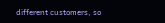different customers, so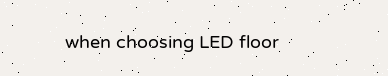when choosing LED floor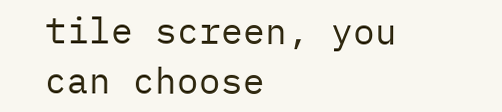tile screen, you can choose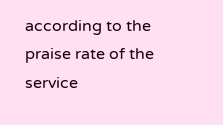according to the praise rate of the service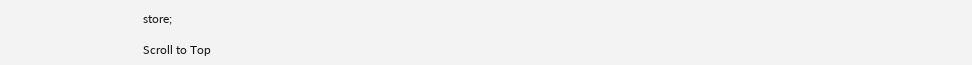store;

Scroll to Top